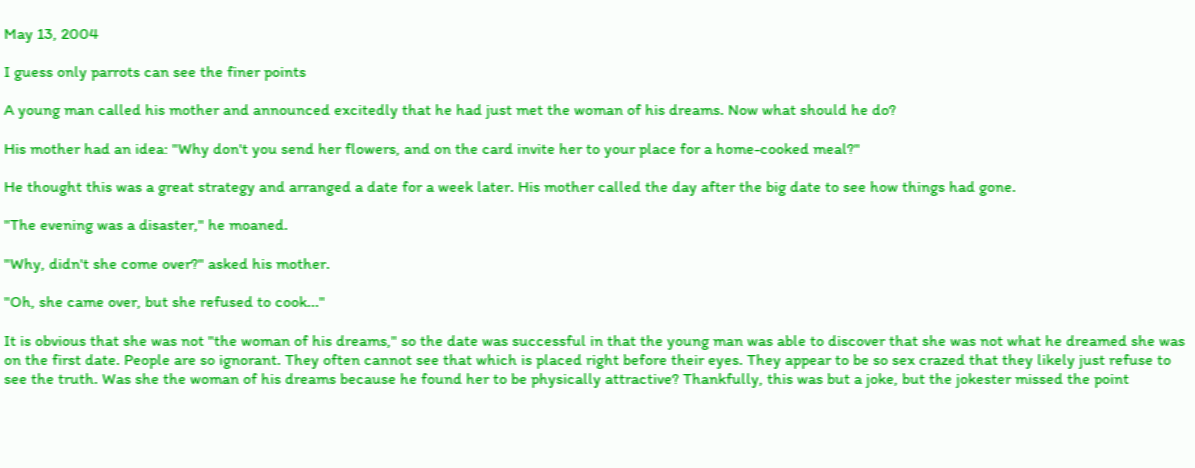May 13, 2004

I guess only parrots can see the finer points

A young man called his mother and announced excitedly that he had just met the woman of his dreams. Now what should he do?

His mother had an idea: "Why don't you send her flowers, and on the card invite her to your place for a home-cooked meal?"

He thought this was a great strategy and arranged a date for a week later. His mother called the day after the big date to see how things had gone.

"The evening was a disaster," he moaned.

"Why, didn't she come over?" asked his mother.

"Oh, she came over, but she refused to cook..."

It is obvious that she was not "the woman of his dreams," so the date was successful in that the young man was able to discover that she was not what he dreamed she was on the first date. People are so ignorant. They often cannot see that which is placed right before their eyes. They appear to be so sex crazed that they likely just refuse to see the truth. Was she the woman of his dreams because he found her to be physically attractive? Thankfully, this was but a joke, but the jokester missed the point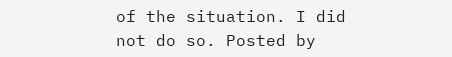of the situation. I did not do so. Posted by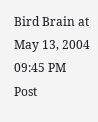Bird Brain at May 13, 2004 09:45 PM
Post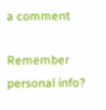a comment

Remember personal info?